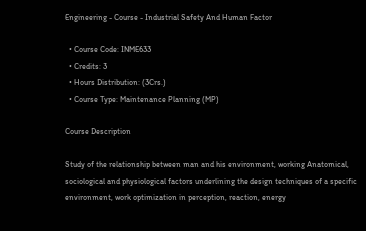Engineering - Course - Industrial Safety And Human Factor

  • Course Code: INME633
  • Credits: 3
  • Hours Distribution: (3Crs.)
  • Course Type: Maintenance Planning (MP)

Course Description

Study of the relationship between man and his environment, working Anatomical, sociological and physiological factors underlining the design techniques of a specific environment, work optimization in perception, reaction, energy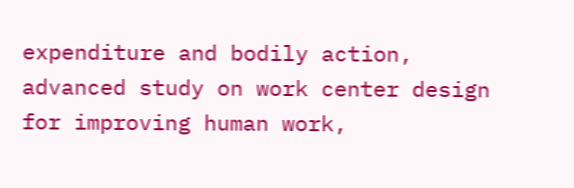expenditure and bodily action, advanced study on work center design for improving human work,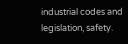industrial codes and legislation, safety.